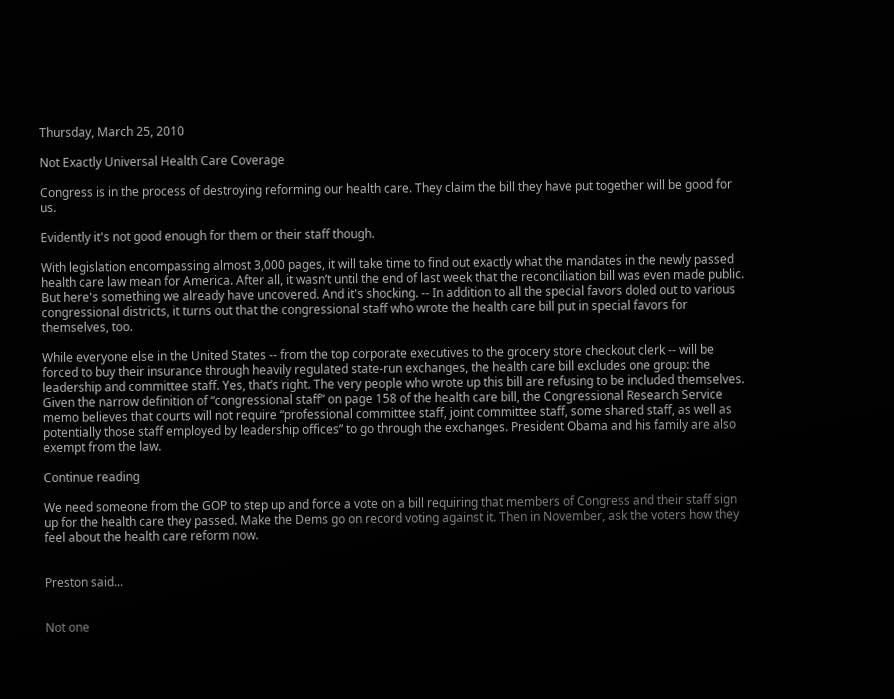Thursday, March 25, 2010

Not Exactly Universal Health Care Coverage

Congress is in the process of destroying reforming our health care. They claim the bill they have put together will be good for us.

Evidently it's not good enough for them or their staff though.

With legislation encompassing almost 3,000 pages, it will take time to find out exactly what the mandates in the newly passed health care law mean for America. After all, it wasn’t until the end of last week that the reconciliation bill was even made public. But here's something we already have uncovered. And it's shocking. -- In addition to all the special favors doled out to various congressional districts, it turns out that the congressional staff who wrote the health care bill put in special favors for themselves, too.

While everyone else in the United States -- from the top corporate executives to the grocery store checkout clerk -- will be forced to buy their insurance through heavily regulated state-run exchanges, the health care bill excludes one group: the leadership and committee staff. Yes, that’s right. The very people who wrote up this bill are refusing to be included themselves. Given the narrow definition of “congressional staff” on page 158 of the health care bill, the Congressional Research Service memo believes that courts will not require “professional committee staff, joint committee staff, some shared staff, as well as potentially those staff employed by leadership offices” to go through the exchanges. President Obama and his family are also exempt from the law.

Continue reading

We need someone from the GOP to step up and force a vote on a bill requiring that members of Congress and their staff sign up for the health care they passed. Make the Dems go on record voting against it. Then in November, ask the voters how they feel about the health care reform now.


Preston said...


Not one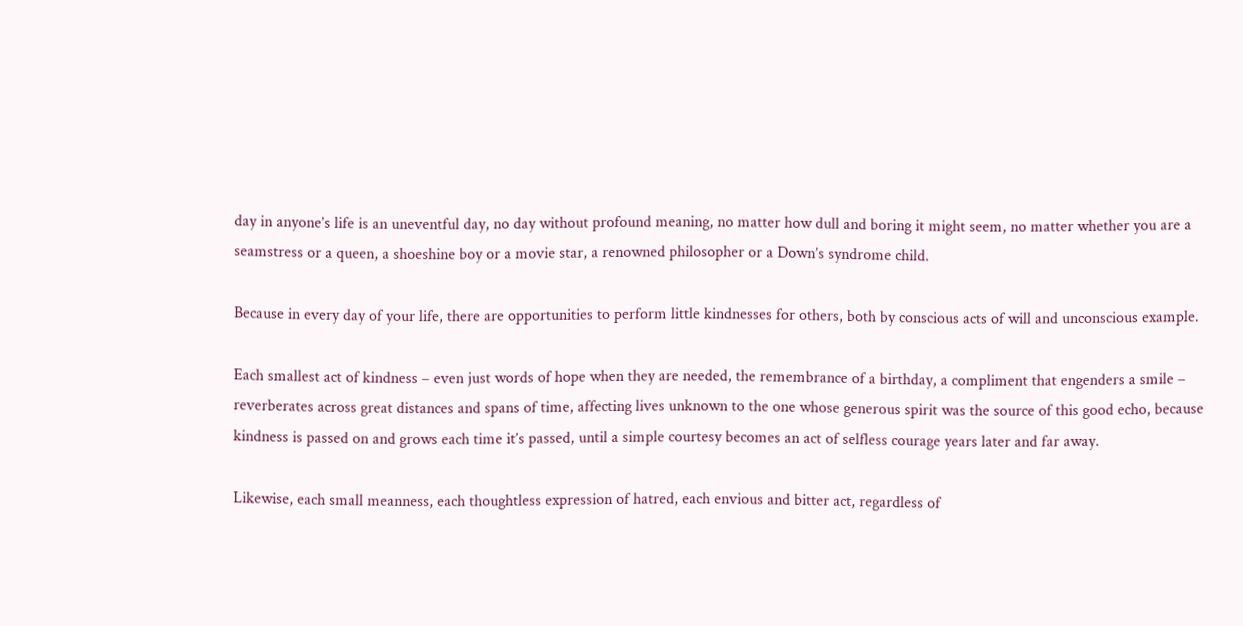day in anyone’s life is an uneventful day, no day without profound meaning, no matter how dull and boring it might seem, no matter whether you are a seamstress or a queen, a shoeshine boy or a movie star, a renowned philosopher or a Down’s syndrome child.

Because in every day of your life, there are opportunities to perform little kindnesses for others, both by conscious acts of will and unconscious example.

Each smallest act of kindness – even just words of hope when they are needed, the remembrance of a birthday, a compliment that engenders a smile – reverberates across great distances and spans of time, affecting lives unknown to the one whose generous spirit was the source of this good echo, because kindness is passed on and grows each time it’s passed, until a simple courtesy becomes an act of selfless courage years later and far away.

Likewise, each small meanness, each thoughtless expression of hatred, each envious and bitter act, regardless of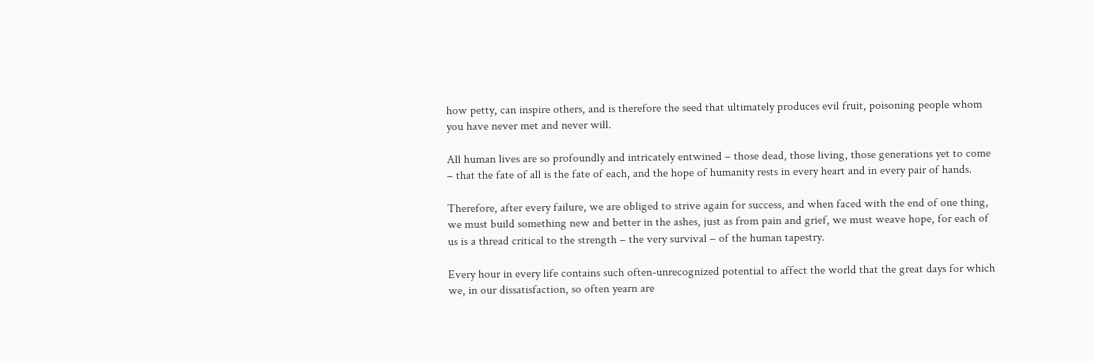how petty, can inspire others, and is therefore the seed that ultimately produces evil fruit, poisoning people whom you have never met and never will.

All human lives are so profoundly and intricately entwined – those dead, those living, those generations yet to come – that the fate of all is the fate of each, and the hope of humanity rests in every heart and in every pair of hands.

Therefore, after every failure, we are obliged to strive again for success, and when faced with the end of one thing, we must build something new and better in the ashes, just as from pain and grief, we must weave hope, for each of us is a thread critical to the strength – the very survival – of the human tapestry.

Every hour in every life contains such often-unrecognized potential to affect the world that the great days for which we, in our dissatisfaction, so often yearn are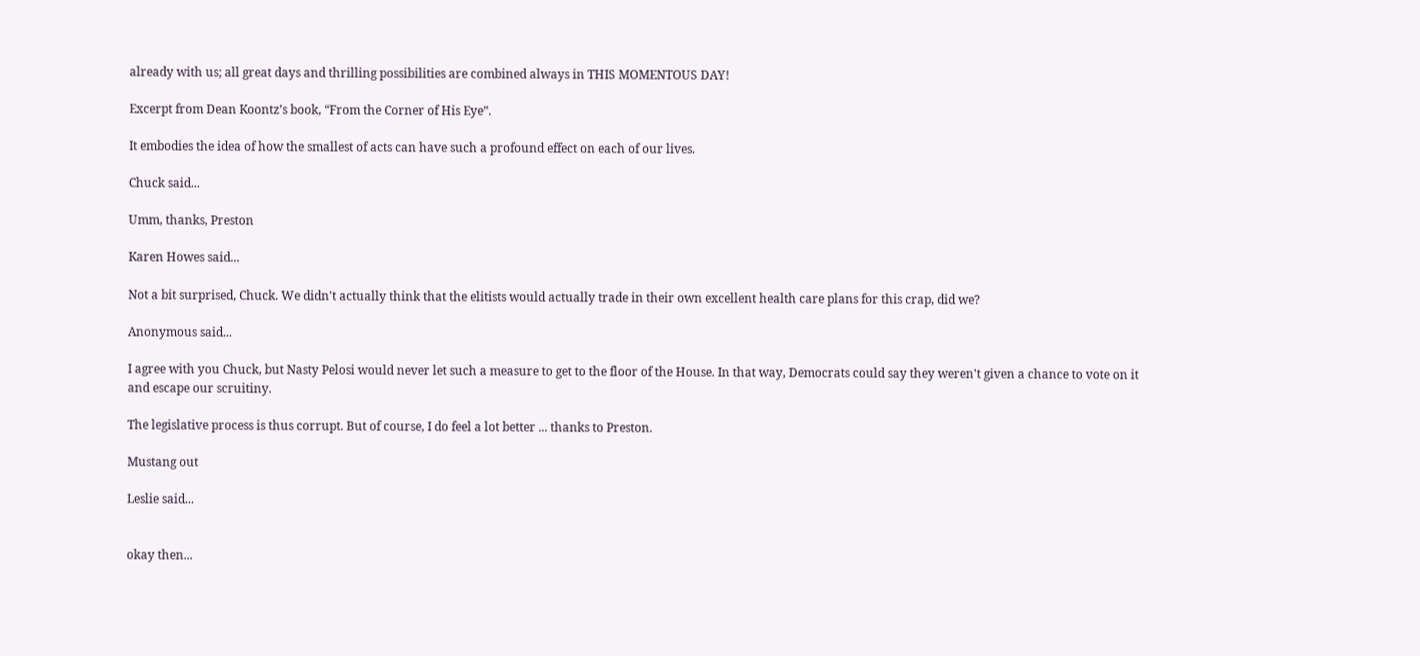already with us; all great days and thrilling possibilities are combined always in THIS MOMENTOUS DAY!

Excerpt from Dean Koontz’s book, “From the Corner of His Eye”.

It embodies the idea of how the smallest of acts can have such a profound effect on each of our lives.

Chuck said...

Umm, thanks, Preston

Karen Howes said...

Not a bit surprised, Chuck. We didn't actually think that the elitists would actually trade in their own excellent health care plans for this crap, did we?

Anonymous said...

I agree with you Chuck, but Nasty Pelosi would never let such a measure to get to the floor of the House. In that way, Democrats could say they weren't given a chance to vote on it and escape our scruitiny.

The legislative process is thus corrupt. But of course, I do feel a lot better ... thanks to Preston.

Mustang out

Leslie said...


okay then...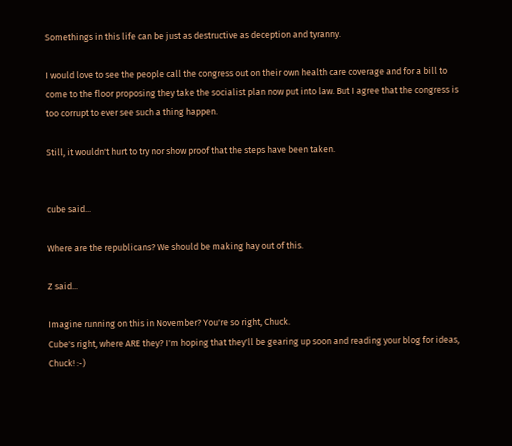Somethings in this life can be just as destructive as deception and tyranny.

I would love to see the people call the congress out on their own health care coverage and for a bill to come to the floor proposing they take the socialist plan now put into law. But I agree that the congress is too corrupt to ever see such a thing happen.

Still, it wouldn't hurt to try nor show proof that the steps have been taken.


cube said...

Where are the republicans? We should be making hay out of this.

Z said...

Imagine running on this in November? You're so right, Chuck.
Cube's right, where ARE they? I'm hoping that they'll be gearing up soon and reading your blog for ideas, Chuck! :-)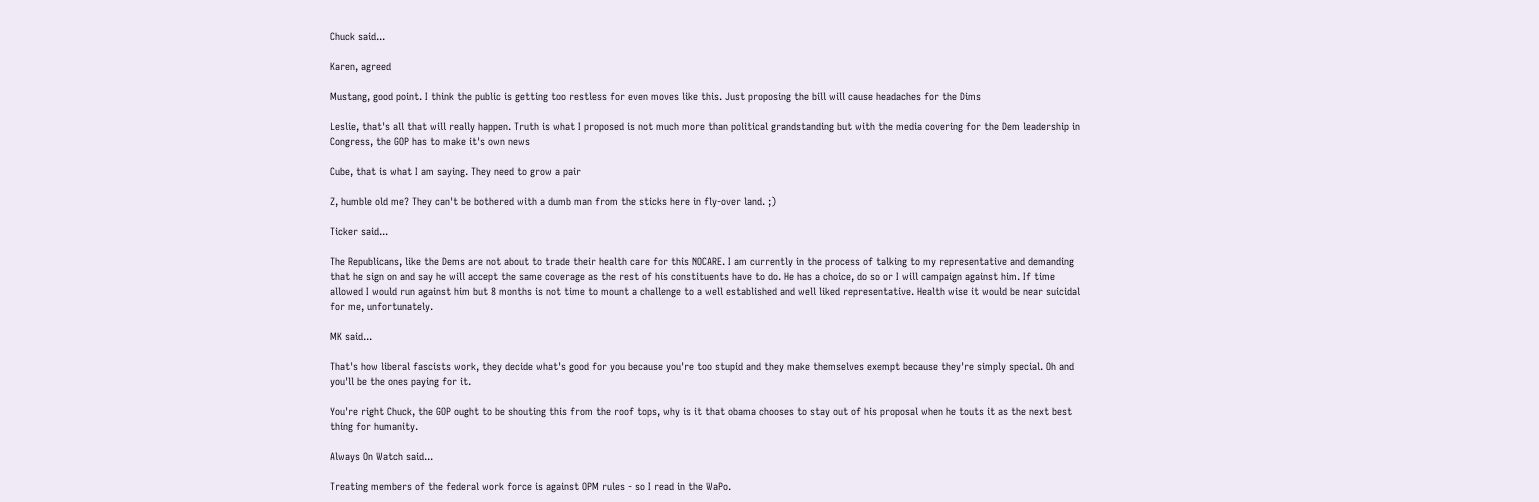Chuck said...

Karen, agreed

Mustang, good point. I think the public is getting too restless for even moves like this. Just proposing the bill will cause headaches for the Dims

Leslie, that's all that will really happen. Truth is what I proposed is not much more than political grandstanding but with the media covering for the Dem leadership in Congress, the GOP has to make it's own news

Cube, that is what I am saying. They need to grow a pair

Z, humble old me? They can't be bothered with a dumb man from the sticks here in fly-over land. ;)

Ticker said...

The Republicans, like the Dems are not about to trade their health care for this NOCARE. I am currently in the process of talking to my representative and demanding that he sign on and say he will accept the same coverage as the rest of his constituents have to do. He has a choice, do so or I will campaign against him. If time allowed I would run against him but 8 months is not time to mount a challenge to a well established and well liked representative. Health wise it would be near suicidal for me, unfortunately.

MK said...

That's how liberal fascists work, they decide what's good for you because you're too stupid and they make themselves exempt because they're simply special. Oh and you'll be the ones paying for it.

You're right Chuck, the GOP ought to be shouting this from the roof tops, why is it that obama chooses to stay out of his proposal when he touts it as the next best thing for humanity.

Always On Watch said...

Treating members of the federal work force is against OPM rules - so I read in the WaPo.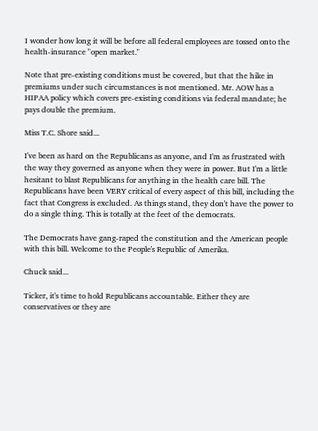I wonder how long it will be before all federal employees are tossed onto the health-insurance "open market."

Note that pre-existing conditions must be covered, but that the hike in premiums under such circumstances is not mentioned. Mr. AOW has a HIPAA policy which covers pre-existing conditions via federal mandate; he pays double the premium.

Miss T.C. Shore said...

I've been as hard on the Republicans as anyone, and I'm as frustrated with the way they governed as anyone when they were in power. But I'm a little hesitant to blast Republicans for anything in the health care bill. The Republicans have been VERY critical of every aspect of this bill, including the fact that Congress is excluded. As things stand, they don't have the power to do a single thing. This is totally at the feet of the democrats.

The Democrats have gang-raped the constitution and the American people with this bill. Welcome to the People's Republic of Amerika.

Chuck said...

Ticker, it's time to hold Republicans accountable. Either they are conservatives or they are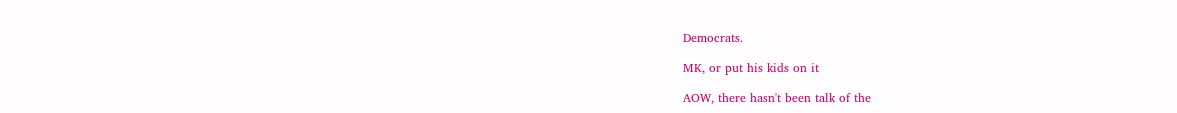Democrats.

MK, or put his kids on it

AOW, there hasn't been talk of the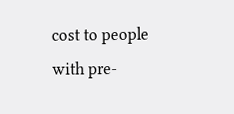cost to people with pre-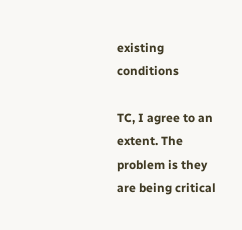existing conditions

TC, I agree to an extent. The problem is they are being critical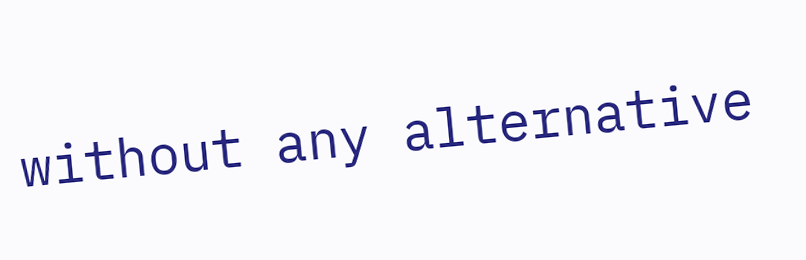without any alternative